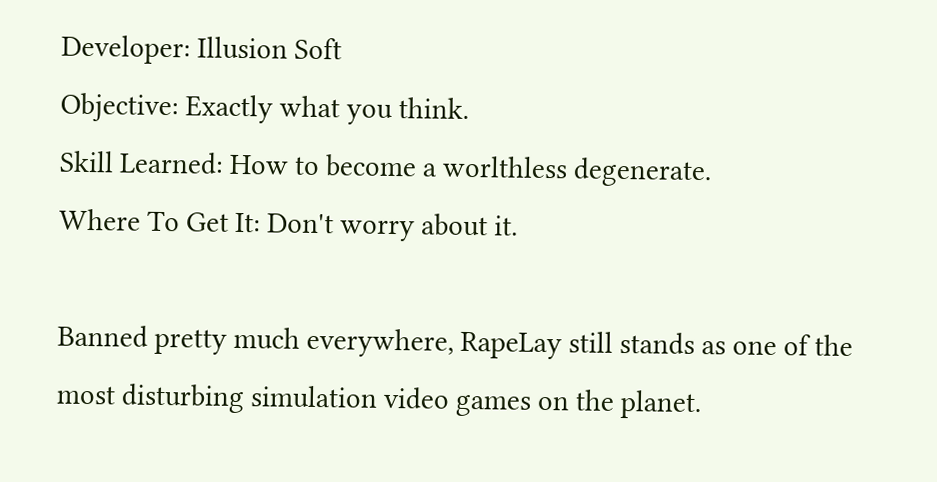Developer: Illusion Soft
Objective: Exactly what you think.
Skill Learned: How to become a worlthless degenerate.
Where To Get It: Don't worry about it.

Banned pretty much everywhere, RapeLay still stands as one of the most disturbing simulation video games on the planet.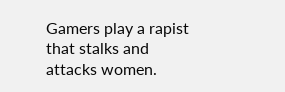Gamers play a rapist that stalks and attacks women.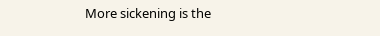More sickening is the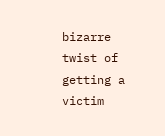bizarre twist of getting a victim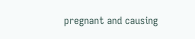pregnant and causing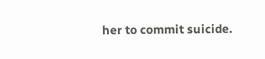her to commit suicide.